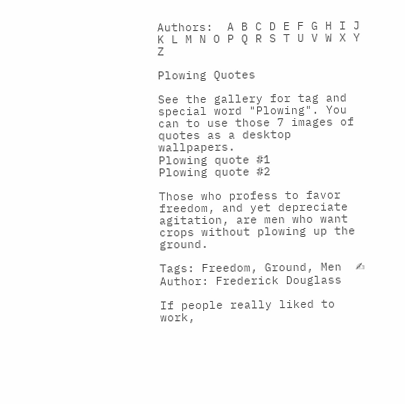Authors:  A B C D E F G H I J K L M N O P Q R S T U V W X Y Z

Plowing Quotes

See the gallery for tag and special word "Plowing". You can to use those 7 images of quotes as a desktop wallpapers.
Plowing quote #1
Plowing quote #2

Those who profess to favor freedom, and yet depreciate agitation, are men who want crops without plowing up the ground.

Tags: Freedom, Ground, Men  ✍ Author: Frederick Douglass

If people really liked to work,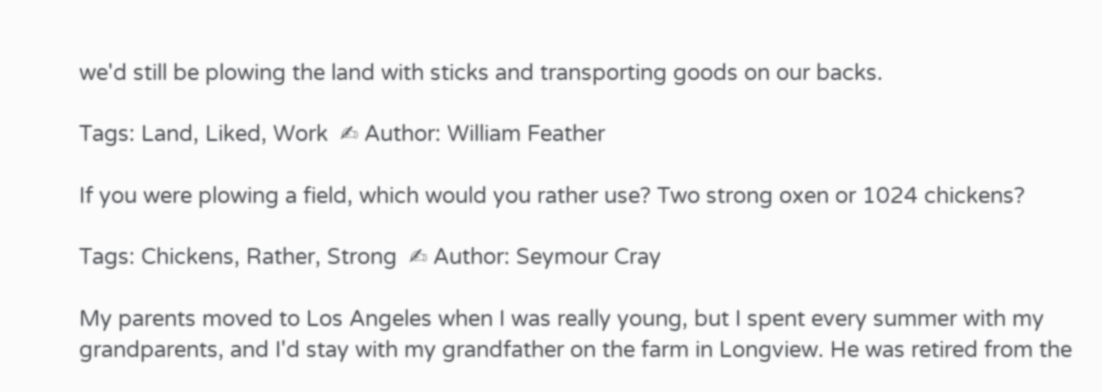we'd still be plowing the land with sticks and transporting goods on our backs.

Tags: Land, Liked, Work  ✍ Author: William Feather

If you were plowing a field, which would you rather use? Two strong oxen or 1024 chickens?

Tags: Chickens, Rather, Strong  ✍ Author: Seymour Cray

My parents moved to Los Angeles when I was really young, but I spent every summer with my grandparents, and I'd stay with my grandfather on the farm in Longview. He was retired from the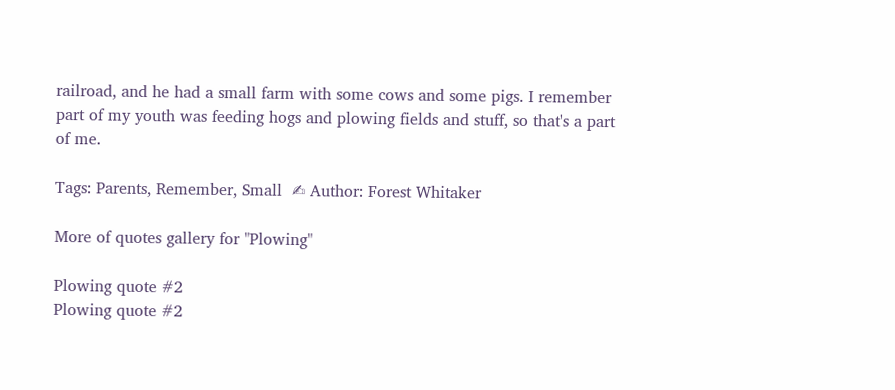railroad, and he had a small farm with some cows and some pigs. I remember part of my youth was feeding hogs and plowing fields and stuff, so that's a part of me.

Tags: Parents, Remember, Small  ✍ Author: Forest Whitaker

More of quotes gallery for "Plowing"

Plowing quote #2
Plowing quote #2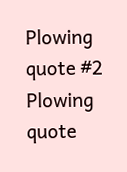Plowing quote #2
Plowing quote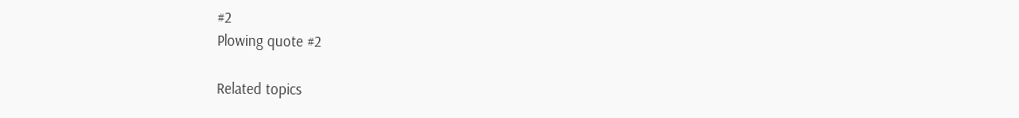#2
Plowing quote #2

Related topics